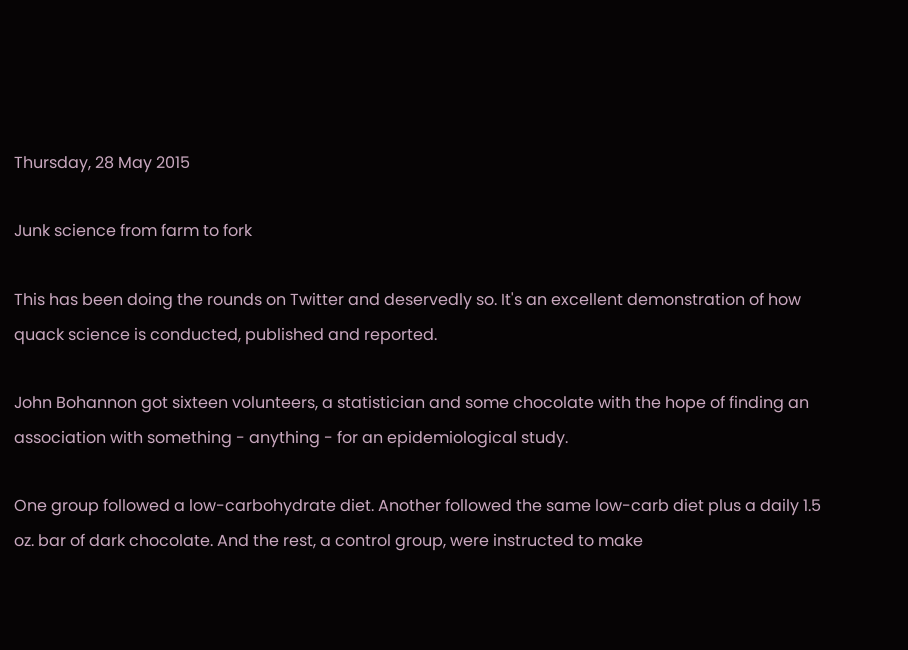Thursday, 28 May 2015

Junk science from farm to fork

This has been doing the rounds on Twitter and deservedly so. It's an excellent demonstration of how quack science is conducted, published and reported.

John Bohannon got sixteen volunteers, a statistician and some chocolate with the hope of finding an association with something - anything - for an epidemiological study.

One group followed a low-carbohydrate diet. Another followed the same low-carb diet plus a daily 1.5 oz. bar of dark chocolate. And the rest, a control group, were instructed to make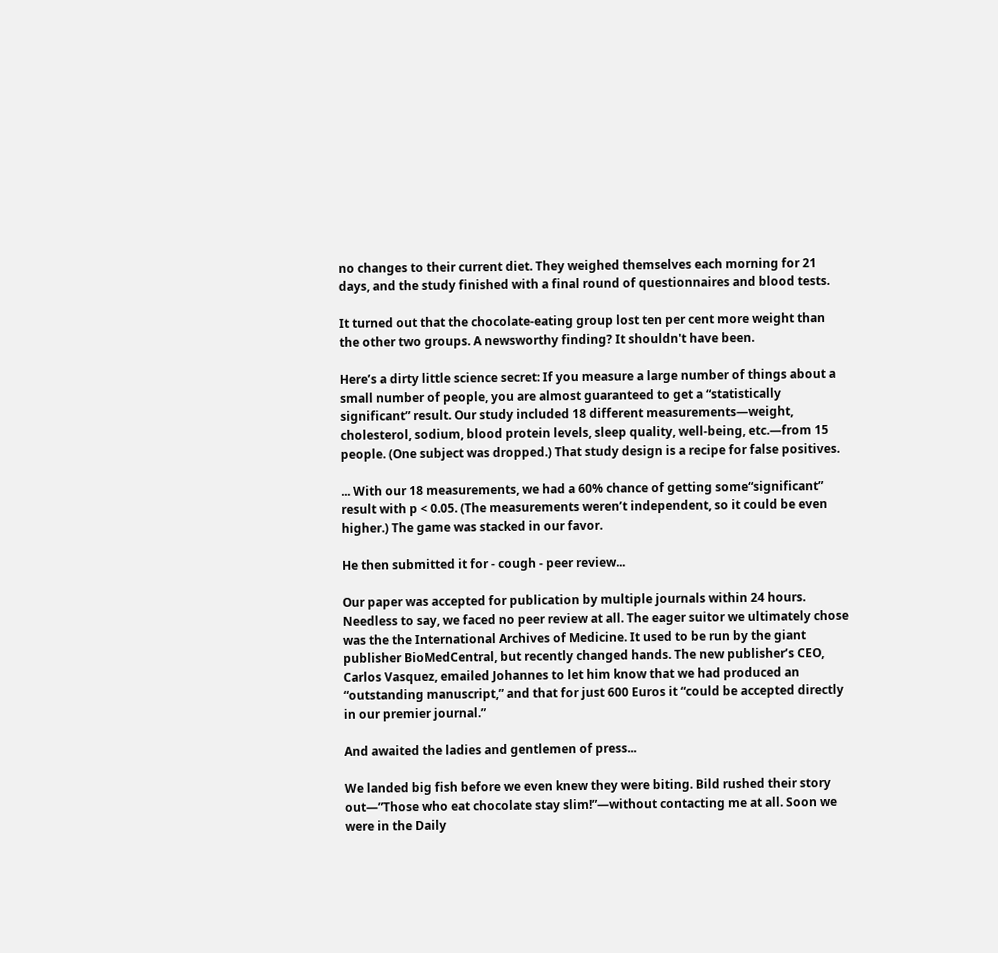no changes to their current diet. They weighed themselves each morning for 21 days, and the study finished with a final round of questionnaires and blood tests.

It turned out that the chocolate-eating group lost ten per cent more weight than the other two groups. A newsworthy finding? It shouldn't have been.

Here’s a dirty little science secret: If you measure a large number of things about a small number of people, you are almost guaranteed to get a “statistically significant” result. Our study included 18 different measurements—weight, cholesterol, sodium, blood protein levels, sleep quality, well-being, etc.—from 15 people. (One subject was dropped.) That study design is a recipe for false positives.

... With our 18 measurements, we had a 60% chance of getting some“significant” result with p < 0.05. (The measurements weren’t independent, so it could be even higher.) The game was stacked in our favor.

He then submitted it for - cough - peer review...

Our paper was accepted for publication by multiple journals within 24 hours. Needless to say, we faced no peer review at all. The eager suitor we ultimately chose was the the International Archives of Medicine. It used to be run by the giant publisher BioMedCentral, but recently changed hands. The new publisher’s CEO, Carlos Vasquez, emailed Johannes to let him know that we had produced an “outstanding manuscript,” and that for just 600 Euros it “could be accepted directly in our premier journal.”

And awaited the ladies and gentlemen of press...

We landed big fish before we even knew they were biting. Bild rushed their story out—”Those who eat chocolate stay slim!”—without contacting me at all. Soon we were in the Daily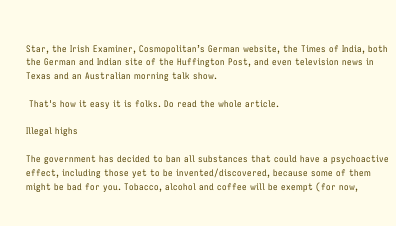Star, the Irish Examiner, Cosmopolitan’s German website, the Times of India, both the German and Indian site of the Huffington Post, and even television news in Texas and an Australian morning talk show.

 That's how it easy it is folks. Do read the whole article.

Illegal highs

The government has decided to ban all substances that could have a psychoactive effect, including those yet to be invented/discovered, because some of them might be bad for you. Tobacco, alcohol and coffee will be exempt (for now,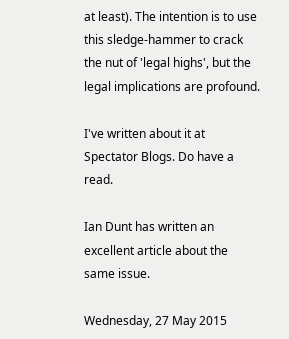at least). The intention is to use this sledge-hammer to crack the nut of 'legal highs', but the legal implications are profound.

I've written about it at Spectator Blogs. Do have a read.

Ian Dunt has written an excellent article about the same issue.

Wednesday, 27 May 2015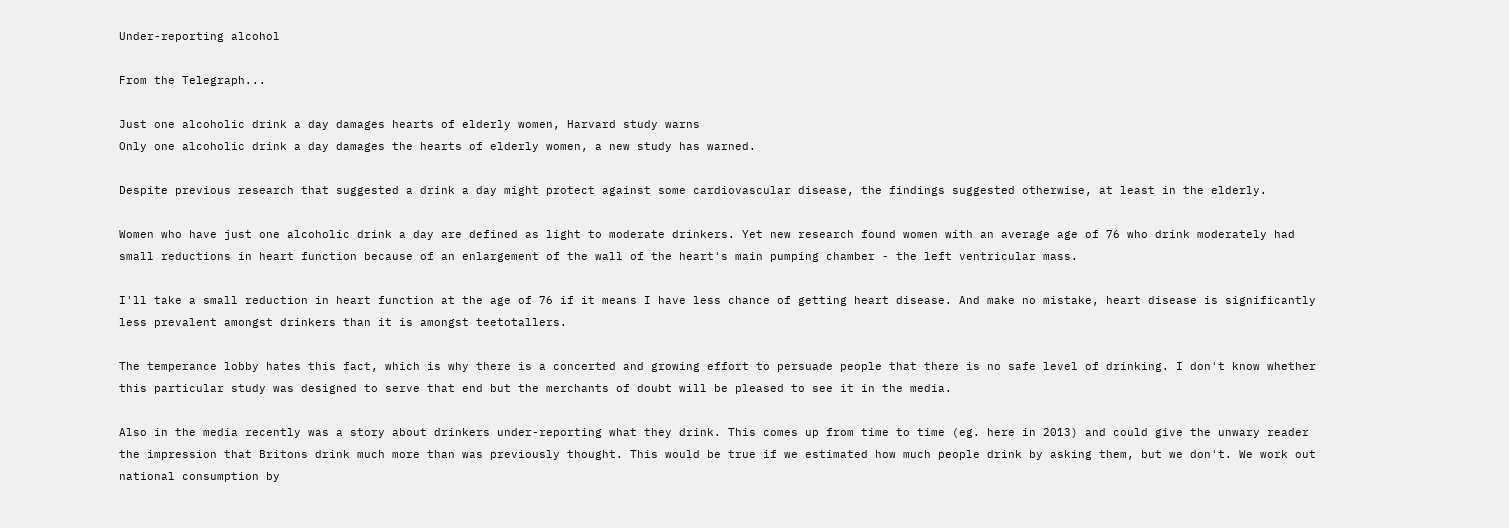Under-reporting alcohol

From the Telegraph...

Just one alcoholic drink a day damages hearts of elderly women, Harvard study warns
Only one alcoholic drink a day damages the hearts of elderly women, a new study has warned.

Despite previous research that suggested a drink a day might protect against some cardiovascular disease, the findings suggested otherwise, at least in the elderly.

Women who have just one alcoholic drink a day are defined as light to moderate drinkers. Yet new research found women with an average age of 76 who drink moderately had small reductions in heart function because of an enlargement of the wall of the heart's main pumping chamber - the left ventricular mass.

I'll take a small reduction in heart function at the age of 76 if it means I have less chance of getting heart disease. And make no mistake, heart disease is significantly less prevalent amongst drinkers than it is amongst teetotallers.

The temperance lobby hates this fact, which is why there is a concerted and growing effort to persuade people that there is no safe level of drinking. I don't know whether this particular study was designed to serve that end but the merchants of doubt will be pleased to see it in the media.

Also in the media recently was a story about drinkers under-reporting what they drink. This comes up from time to time (eg. here in 2013) and could give the unwary reader the impression that Britons drink much more than was previously thought. This would be true if we estimated how much people drink by asking them, but we don't. We work out national consumption by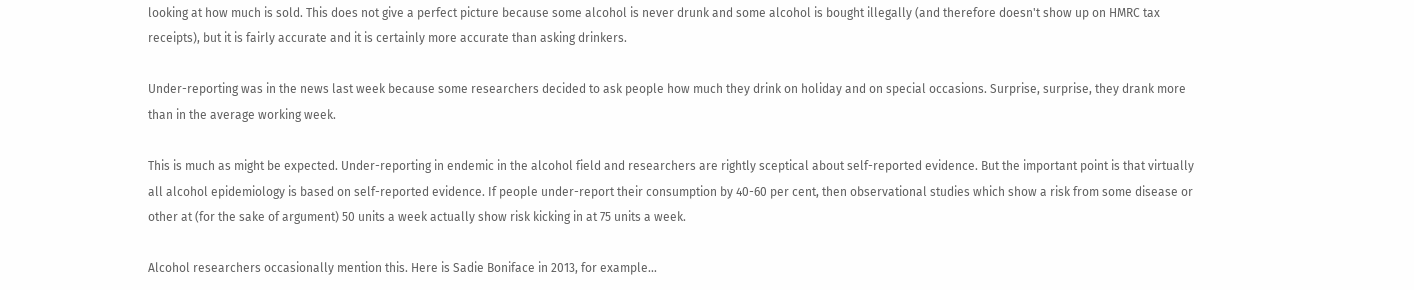looking at how much is sold. This does not give a perfect picture because some alcohol is never drunk and some alcohol is bought illegally (and therefore doesn't show up on HMRC tax receipts), but it is fairly accurate and it is certainly more accurate than asking drinkers.

Under-reporting was in the news last week because some researchers decided to ask people how much they drink on holiday and on special occasions. Surprise, surprise, they drank more than in the average working week.

This is much as might be expected. Under-reporting in endemic in the alcohol field and researchers are rightly sceptical about self-reported evidence. But the important point is that virtually all alcohol epidemiology is based on self-reported evidence. If people under-report their consumption by 40-60 per cent, then observational studies which show a risk from some disease or other at (for the sake of argument) 50 units a week actually show risk kicking in at 75 units a week.

Alcohol researchers occasionally mention this. Here is Sadie Boniface in 2013, for example...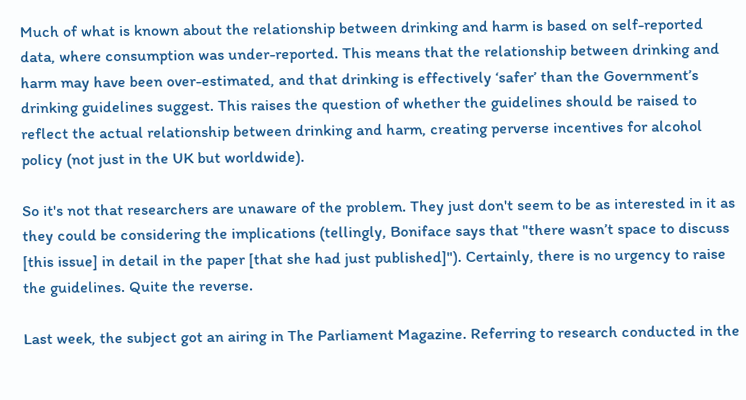Much of what is known about the relationship between drinking and harm is based on self-reported data, where consumption was under-reported. This means that the relationship between drinking and harm may have been over-estimated, and that drinking is effectively ‘safer’ than the Government’s drinking guidelines suggest. This raises the question of whether the guidelines should be raised to reflect the actual relationship between drinking and harm, creating perverse incentives for alcohol policy (not just in the UK but worldwide).

So it's not that researchers are unaware of the problem. They just don't seem to be as interested in it as they could be considering the implications (tellingly, Boniface says that "there wasn’t space to discuss [this issue] in detail in the paper [that she had just published]"). Certainly, there is no urgency to raise the guidelines. Quite the reverse.

Last week, the subject got an airing in The Parliament Magazine. Referring to research conducted in the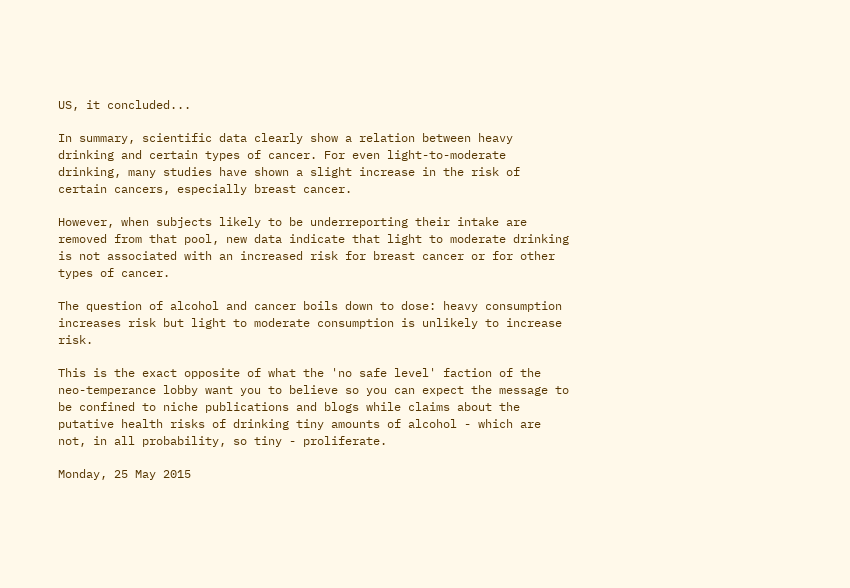US, it concluded...

In summary, scientific data clearly show a relation between heavy drinking and certain types of cancer. For even light-to-moderate drinking, many studies have shown a slight increase in the risk of certain cancers, especially breast cancer.

However, when subjects likely to be underreporting their intake are removed from that pool, new data indicate that light to moderate drinking is not associated with an increased risk for breast cancer or for other types of cancer.

The question of alcohol and cancer boils down to dose: heavy consumption increases risk but light to moderate consumption is unlikely to increase risk.

This is the exact opposite of what the 'no safe level' faction of the neo-temperance lobby want you to believe so you can expect the message to be confined to niche publications and blogs while claims about the putative health risks of drinking tiny amounts of alcohol - which are not, in all probability, so tiny - proliferate.

Monday, 25 May 2015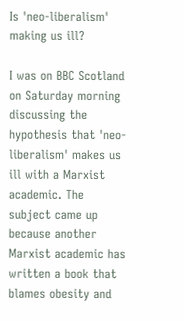Is 'neo-liberalism' making us ill?

I was on BBC Scotland on Saturday morning discussing the hypothesis that 'neo-liberalism' makes us ill with a Marxist academic. The subject came up because another Marxist academic has written a book that blames obesity and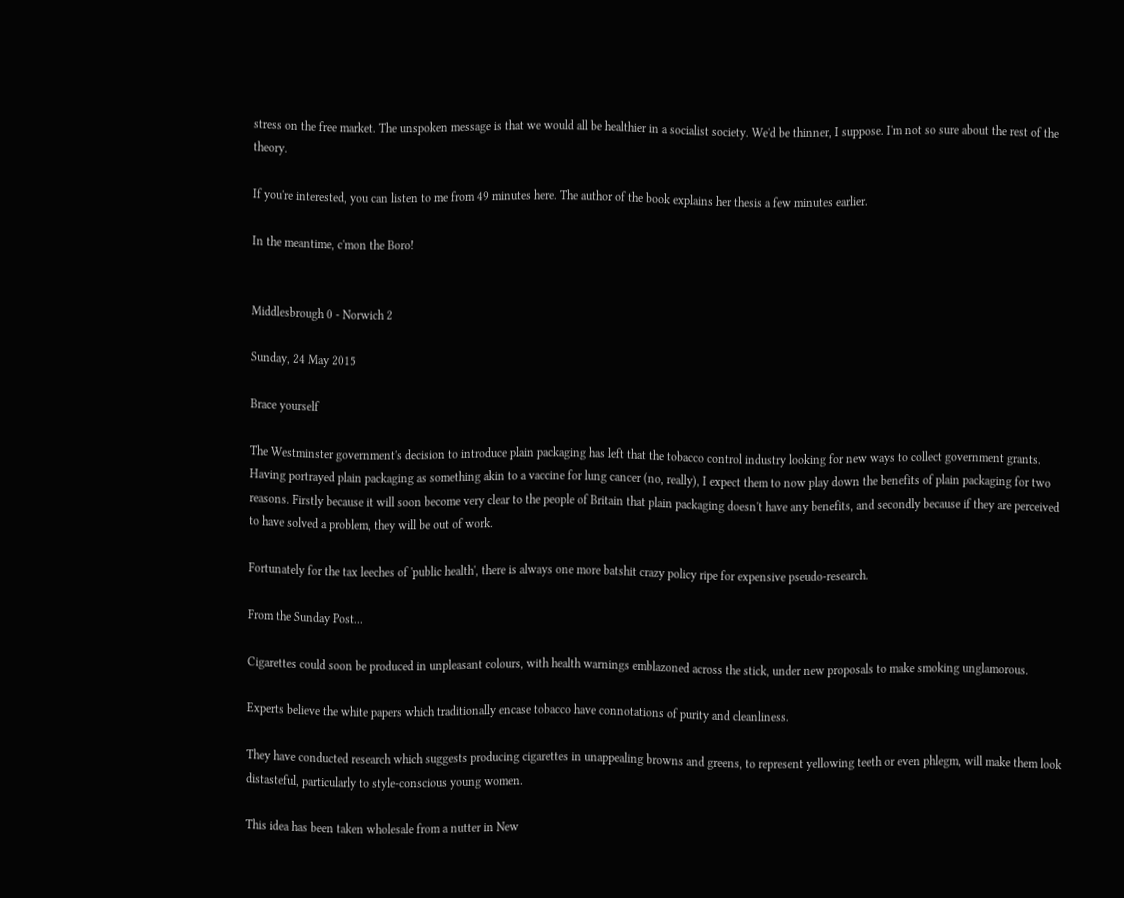stress on the free market. The unspoken message is that we would all be healthier in a socialist society. We'd be thinner, I suppose. I'm not so sure about the rest of the theory.

If you're interested, you can listen to me from 49 minutes here. The author of the book explains her thesis a few minutes earlier.

In the meantime, c'mon the Boro!


Middlesbrough 0 - Norwich 2

Sunday, 24 May 2015

Brace yourself

The Westminster government's decision to introduce plain packaging has left that the tobacco control industry looking for new ways to collect government grants. Having portrayed plain packaging as something akin to a vaccine for lung cancer (no, really), I expect them to now play down the benefits of plain packaging for two reasons. Firstly because it will soon become very clear to the people of Britain that plain packaging doesn't have any benefits, and secondly because if they are perceived to have solved a problem, they will be out of work.

Fortunately for the tax leeches of 'public health', there is always one more batshit crazy policy ripe for expensive pseudo-research.

From the Sunday Post...

Cigarettes could soon be produced in unpleasant colours, with health warnings emblazoned across the stick, under new proposals to make smoking unglamorous.

Experts believe the white papers which traditionally encase tobacco have connotations of purity and cleanliness.

They have conducted research which suggests producing cigarettes in unappealing browns and greens, to represent yellowing teeth or even phlegm, will make them look distasteful, particularly to style-conscious young women.

This idea has been taken wholesale from a nutter in New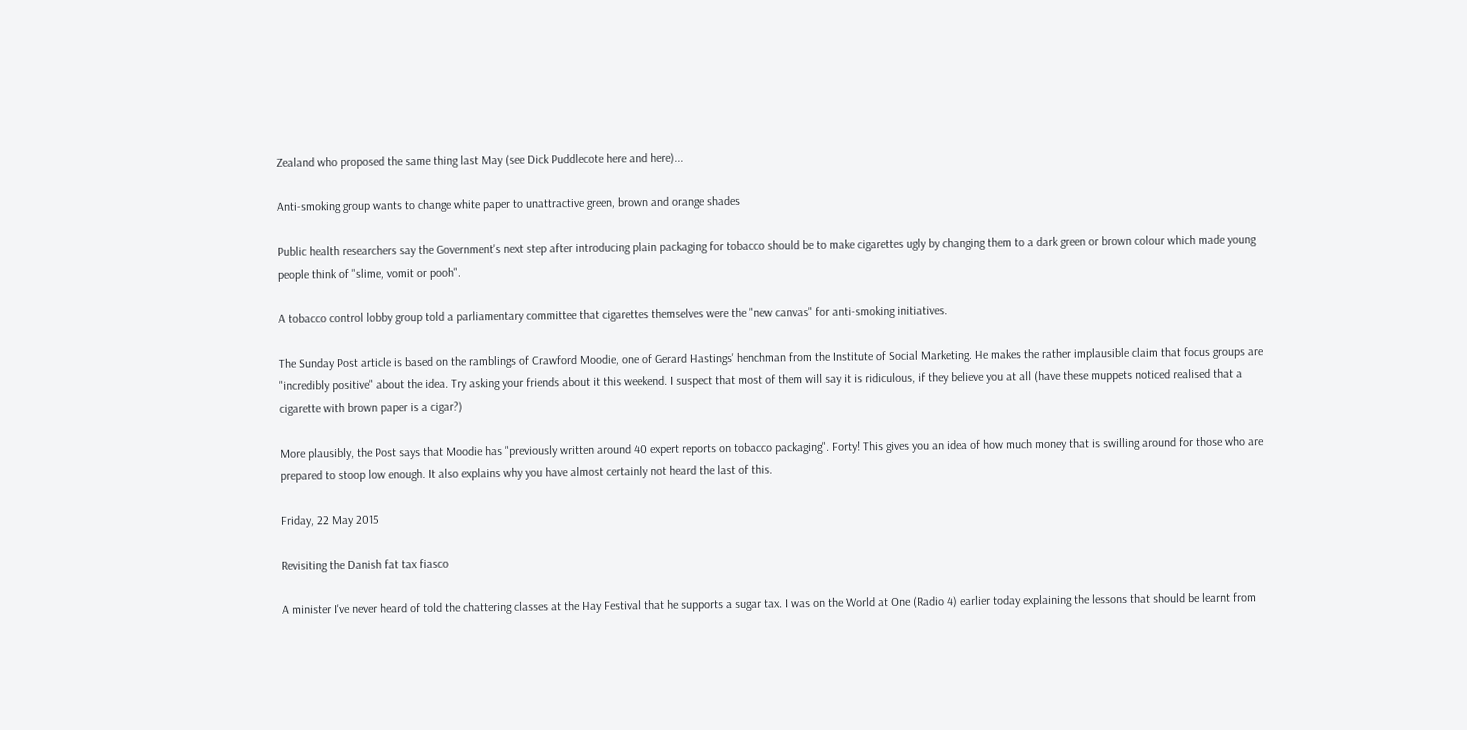Zealand who proposed the same thing last May (see Dick Puddlecote here and here)...

Anti-smoking group wants to change white paper to unattractive green, brown and orange shades

Public health researchers say the Government's next step after introducing plain packaging for tobacco should be to make cigarettes ugly by changing them to a dark green or brown colour which made young people think of "slime, vomit or pooh".

A tobacco control lobby group told a parliamentary committee that cigarettes themselves were the "new canvas" for anti-smoking initiatives.

The Sunday Post article is based on the ramblings of Crawford Moodie, one of Gerard Hastings' henchman from the Institute of Social Marketing. He makes the rather implausible claim that focus groups are "incredibly positive" about the idea. Try asking your friends about it this weekend. I suspect that most of them will say it is ridiculous, if they believe you at all (have these muppets noticed realised that a cigarette with brown paper is a cigar?)

More plausibly, the Post says that Moodie has "previously written around 40 expert reports on tobacco packaging". Forty! This gives you an idea of how much money that is swilling around for those who are prepared to stoop low enough. It also explains why you have almost certainly not heard the last of this.

Friday, 22 May 2015

Revisiting the Danish fat tax fiasco

A minister I've never heard of told the chattering classes at the Hay Festival that he supports a sugar tax. I was on the World at One (Radio 4) earlier today explaining the lessons that should be learnt from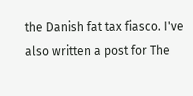the Danish fat tax fiasco. I've also written a post for The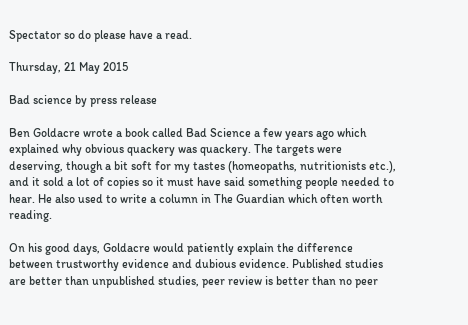Spectator so do please have a read.

Thursday, 21 May 2015

Bad science by press release

Ben Goldacre wrote a book called Bad Science a few years ago which explained why obvious quackery was quackery. The targets were deserving, though a bit soft for my tastes (homeopaths, nutritionists etc.), and it sold a lot of copies so it must have said something people needed to hear. He also used to write a column in The Guardian which often worth reading.

On his good days, Goldacre would patiently explain the difference between trustworthy evidence and dubious evidence. Published studies are better than unpublished studies, peer review is better than no peer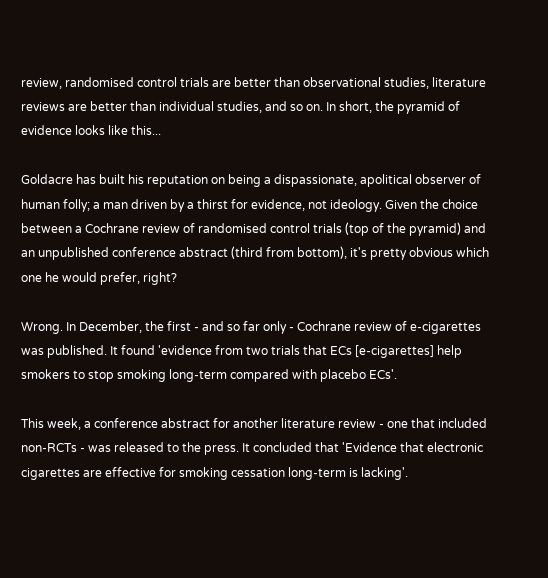review, randomised control trials are better than observational studies, literature reviews are better than individual studies, and so on. In short, the pyramid of evidence looks like this...

Goldacre has built his reputation on being a dispassionate, apolitical observer of human folly; a man driven by a thirst for evidence, not ideology. Given the choice between a Cochrane review of randomised control trials (top of the pyramid) and an unpublished conference abstract (third from bottom), it's pretty obvious which one he would prefer, right?

Wrong. In December, the first - and so far only - Cochrane review of e-cigarettes was published. It found 'evidence from two trials that ECs [e-cigarettes] help smokers to stop smoking long-term compared with placebo ECs'.

This week, a conference abstract for another literature review - one that included non-RCTs - was released to the press. It concluded that 'Evidence that electronic cigarettes are effective for smoking cessation long-term is lacking'.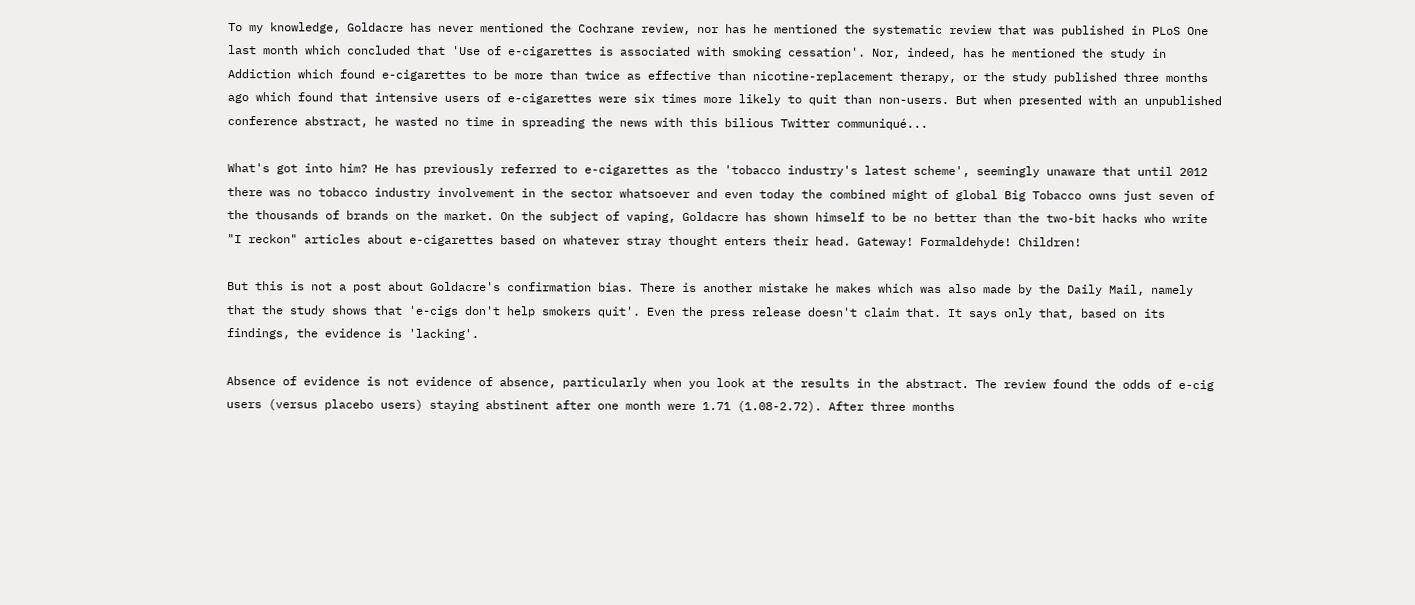To my knowledge, Goldacre has never mentioned the Cochrane review, nor has he mentioned the systematic review that was published in PLoS One last month which concluded that 'Use of e-cigarettes is associated with smoking cessation'. Nor, indeed, has he mentioned the study in Addiction which found e-cigarettes to be more than twice as effective than nicotine-replacement therapy, or the study published three months ago which found that intensive users of e-cigarettes were six times more likely to quit than non-users. But when presented with an unpublished conference abstract, he wasted no time in spreading the news with this bilious Twitter communiqué...

What's got into him? He has previously referred to e-cigarettes as the 'tobacco industry's latest scheme', seemingly unaware that until 2012 there was no tobacco industry involvement in the sector whatsoever and even today the combined might of global Big Tobacco owns just seven of the thousands of brands on the market. On the subject of vaping, Goldacre has shown himself to be no better than the two-bit hacks who write "I reckon" articles about e-cigarettes based on whatever stray thought enters their head. Gateway! Formaldehyde! Children!

But this is not a post about Goldacre's confirmation bias. There is another mistake he makes which was also made by the Daily Mail, namely that the study shows that 'e-cigs don't help smokers quit'. Even the press release doesn't claim that. It says only that, based on its findings, the evidence is 'lacking'.

Absence of evidence is not evidence of absence, particularly when you look at the results in the abstract. The review found the odds of e-cig users (versus placebo users) staying abstinent after one month were 1.71 (1.08-2.72). After three months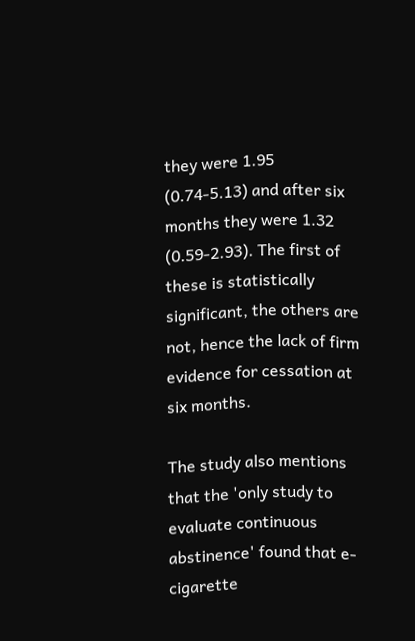they were 1.95 (0.74-5.13) and after six months they were 1.32 (0.59-2.93). The first of these is statistically significant, the others are not, hence the lack of firm evidence for cessation at six months.

The study also mentions that the 'only study to evaluate continuous abstinence' found that e-cigarette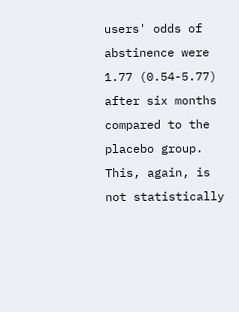users' odds of abstinence were 1.77 (0.54-5.77) after six months compared to the placebo group. This, again, is not statistically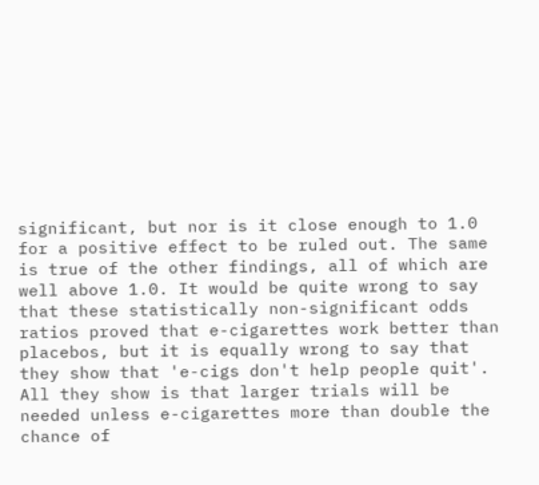significant, but nor is it close enough to 1.0 for a positive effect to be ruled out. The same is true of the other findings, all of which are well above 1.0. It would be quite wrong to say that these statistically non-significant odds ratios proved that e-cigarettes work better than placebos, but it is equally wrong to say that they show that 'e-cigs don't help people quit'. All they show is that larger trials will be needed unless e-cigarettes more than double the chance of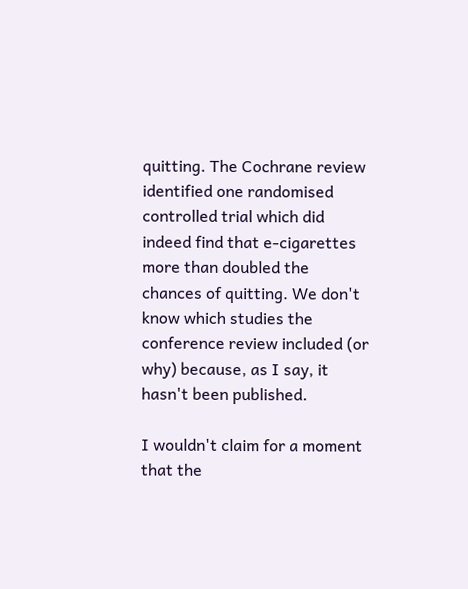quitting. The Cochrane review identified one randomised controlled trial which did indeed find that e-cigarettes more than doubled the chances of quitting. We don't know which studies the conference review included (or why) because, as I say, it hasn't been published.

I wouldn't claim for a moment that the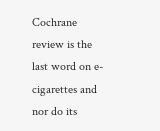Cochrane review is the last word on e-cigarettes and nor do its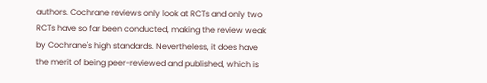authors. Cochrane reviews only look at RCTs and only two RCTs have so far been conducted, making the review weak by Cochrane's high standards. Nevertheless, it does have the merit of being peer-reviewed and published, which is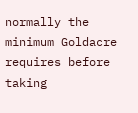normally the minimum Goldacre requires before taking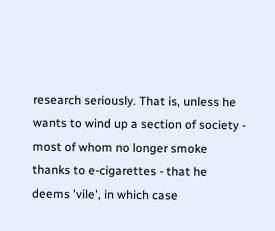research seriously. That is, unless he wants to wind up a section of society - most of whom no longer smoke thanks to e-cigarettes - that he deems 'vile', in which case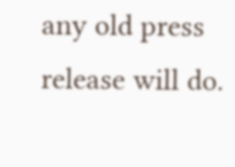any old press release will do.